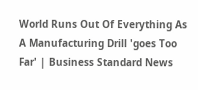World Runs Out Of Everything As A Manufacturing Drill 'goes Too Far' | Business Standard News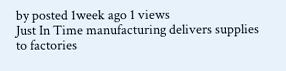by posted 1week ago 1 views
Just In Time manufacturing delivers supplies to factories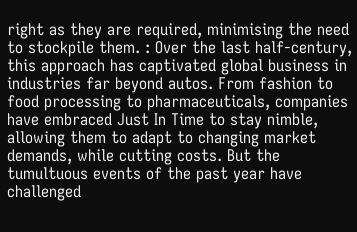right as they are required, minimising the need to stockpile them. : Over the last half-century, this approach has captivated global business in industries far beyond autos. From fashion to food processing to pharmaceuticals, companies have embraced Just In Time to stay nimble, allowing them to adapt to changing market demands, while cutting costs. But the tumultuous events of the past year have challenged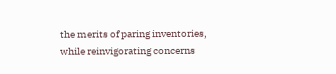the merits of paring inventories, while reinvigorating concerns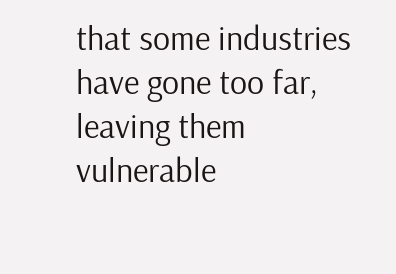that some industries have gone too far, leaving them vulnerable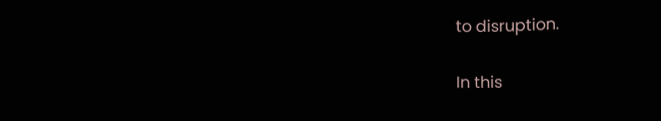to disruption.

In this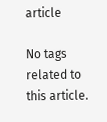article

No tags related to this article.